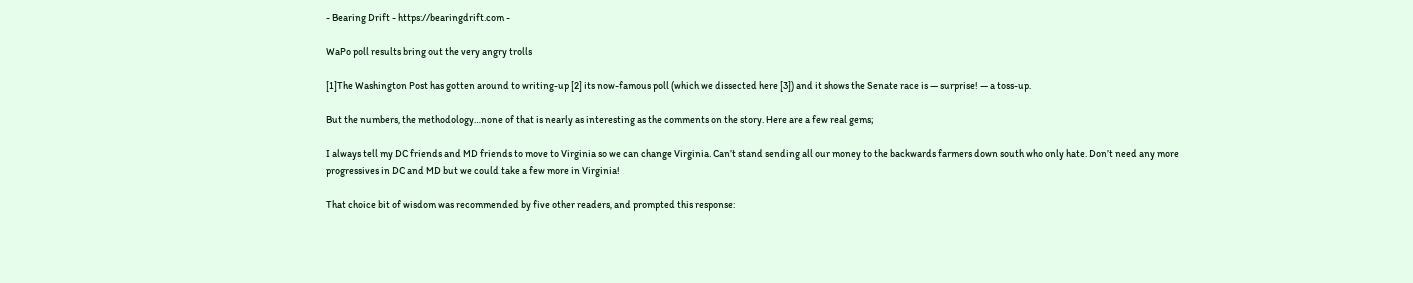- Bearing Drift - https://bearingdrift.com -

WaPo poll results bring out the very angry trolls

[1]The Washington Post has gotten around to writing-up [2] its now-famous poll (which we dissected here [3]) and it shows the Senate race is — surprise! — a toss-up.

But the numbers, the methodology…none of that is nearly as interesting as the comments on the story. Here are a few real gems;

I always tell my DC friends and MD friends to move to Virginia so we can change Virginia. Can’t stand sending all our money to the backwards farmers down south who only hate. Don’t need any more progressives in DC and MD but we could take a few more in Virginia!

That choice bit of wisdom was recommended by five other readers, and prompted this response: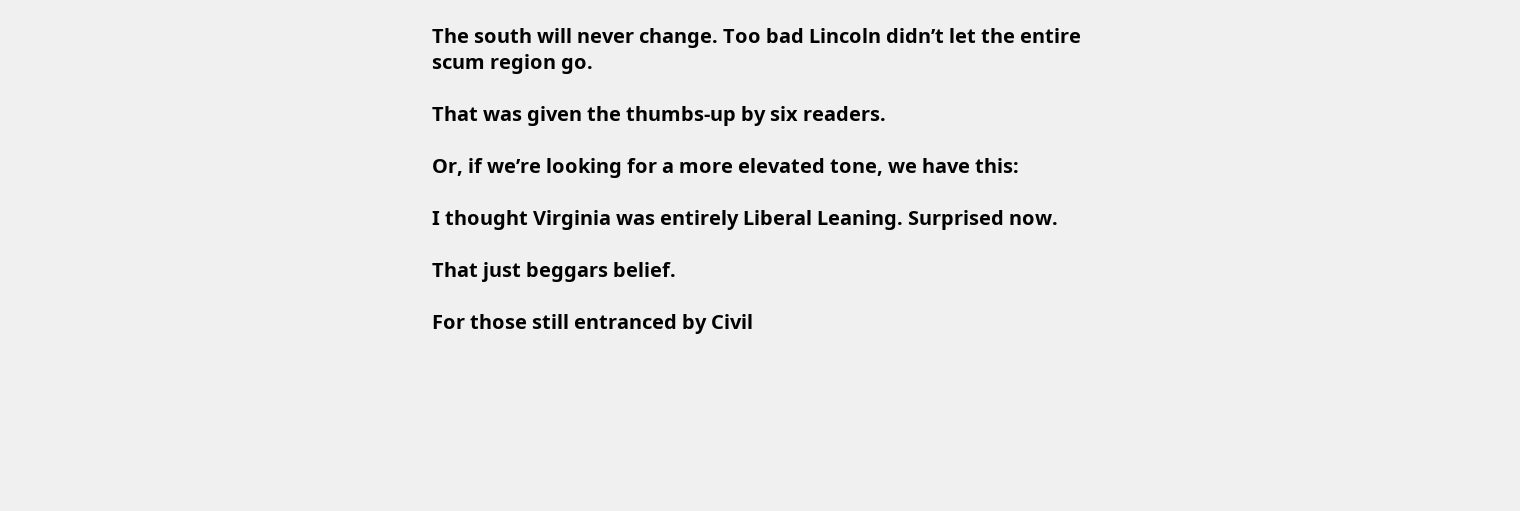The south will never change. Too bad Lincoln didn’t let the entire scum region go.

That was given the thumbs-up by six readers.

Or, if we’re looking for a more elevated tone, we have this:

I thought Virginia was entirely Liberal Leaning. Surprised now.

That just beggars belief.

For those still entranced by Civil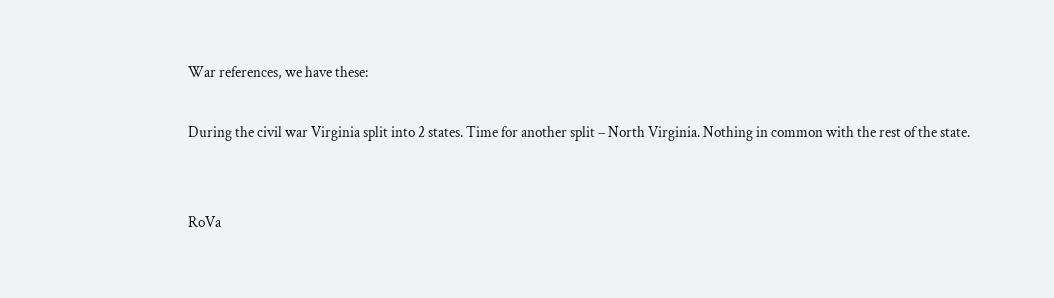War references, we have these:

During the civil war Virginia split into 2 states. Time for another split – North Virginia. Nothing in common with the rest of the state.


RoVa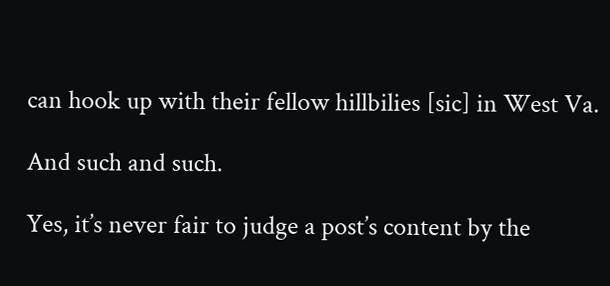can hook up with their fellow hillbilies [sic] in West Va.

And such and such.

Yes, it’s never fair to judge a post’s content by the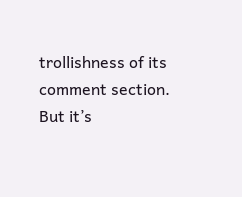trollishness of its comment section. But it’s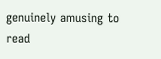genuinely amusing to read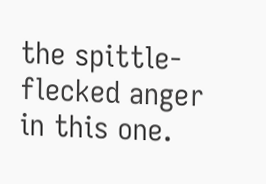the spittle-flecked anger in this one.